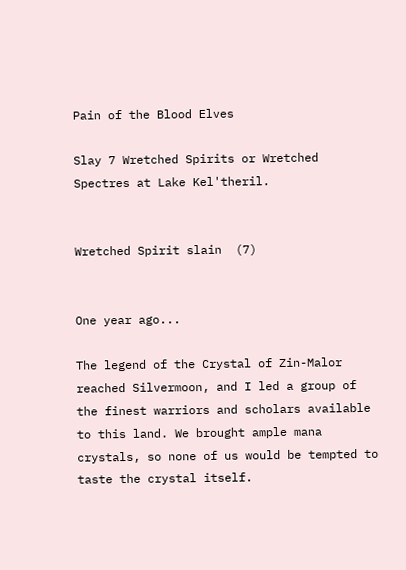Pain of the Blood Elves

Slay 7 Wretched Spirits or Wretched Spectres at Lake Kel'theril.


Wretched Spirit slain  (7)


One year ago...

The legend of the Crystal of Zin-Malor reached Silvermoon, and I led a group of the finest warriors and scholars available to this land. We brought ample mana crystals, so none of us would be tempted to taste the crystal itself.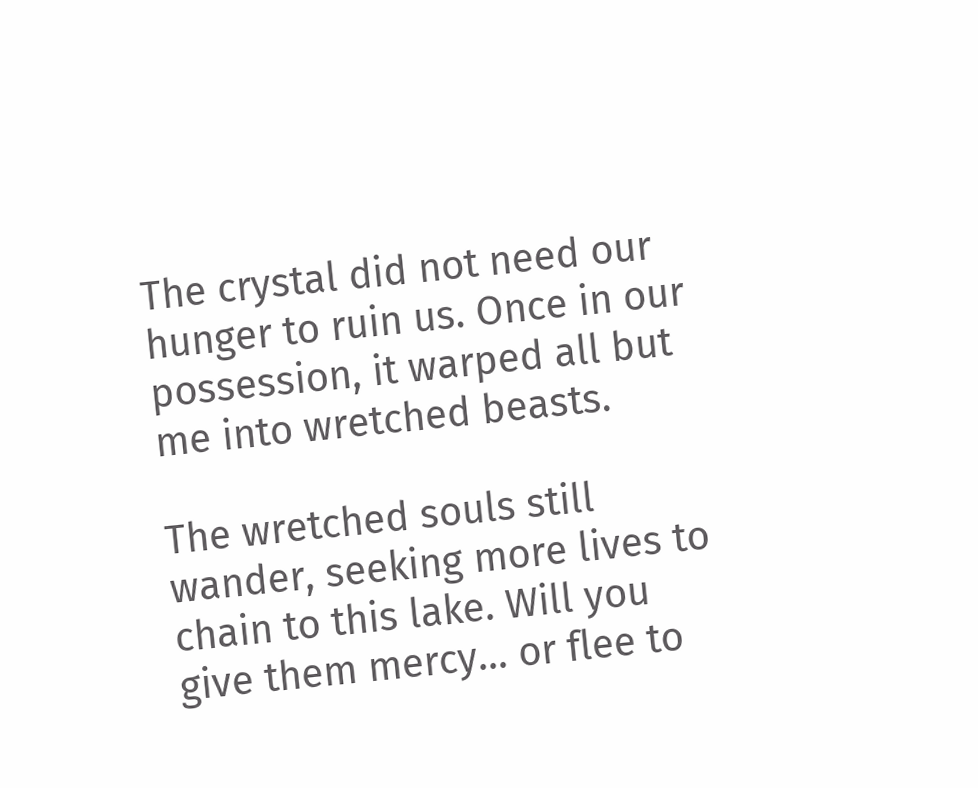The crystal did not need our hunger to ruin us. Once in our possession, it warped all but me into wretched beasts.

The wretched souls still wander, seeking more lives to chain to this lake. Will you give them mercy... or flee to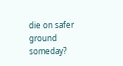die on safer ground someday?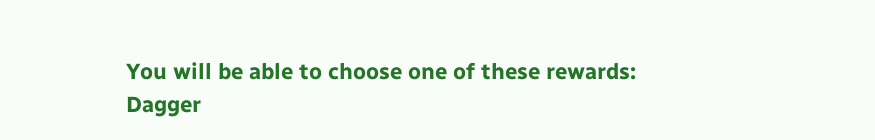You will be able to choose one of these rewards:
Dagger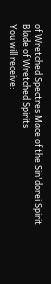of Wretched Spectres Mace of the Sin'dorei Spirit
Blade of Wretched Spirits
You will receive: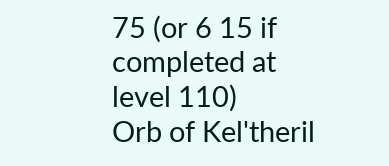75 (or 6 15 if completed at level 110)
Orb of Kel'theril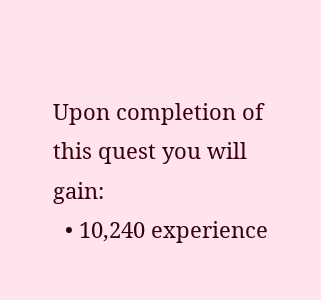Upon completion of this quest you will gain:
  • 10,240 experience